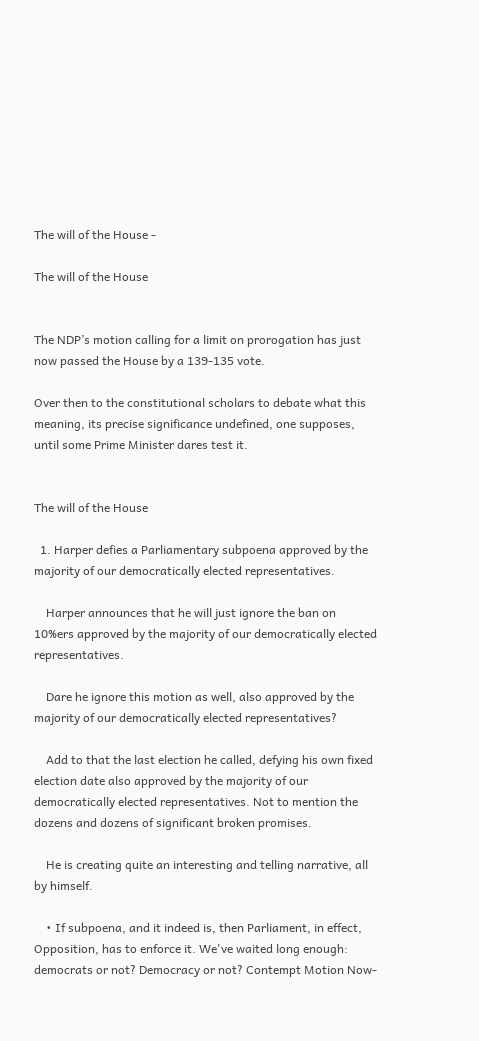The will of the House -

The will of the House


The NDP’s motion calling for a limit on prorogation has just now passed the House by a 139-135 vote.

Over then to the constitutional scholars to debate what this meaning, its precise significance undefined, one supposes, until some Prime Minister dares test it.


The will of the House

  1. Harper defies a Parliamentary subpoena approved by the majority of our democratically elected representatives.

    Harper announces that he will just ignore the ban on 10%ers approved by the majority of our democratically elected representatives.

    Dare he ignore this motion as well, also approved by the majority of our democratically elected representatives?

    Add to that the last election he called, defying his own fixed election date also approved by the majority of our democratically elected representatives. Not to mention the dozens and dozens of significant broken promises.

    He is creating quite an interesting and telling narrative, all by himself.

    • If subpoena, and it indeed is, then Parliament, in effect, Opposition, has to enforce it. We've waited long enough: democrats or not? Democracy or not? Contempt Motion Now-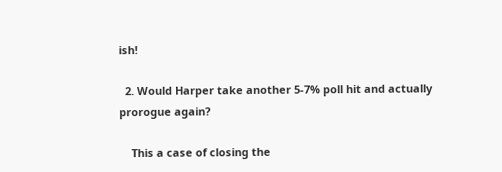ish!

  2. Would Harper take another 5-7% poll hit and actually prorogue again?

    This a case of closing the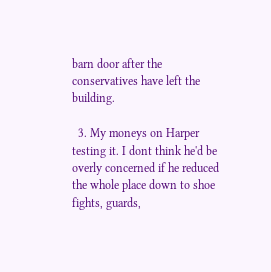barn door after the conservatives have left the building.

  3. My moneys on Harper testing it. I dont think he'd be overly concerned if he reduced the whole place down to shoe fights, guards,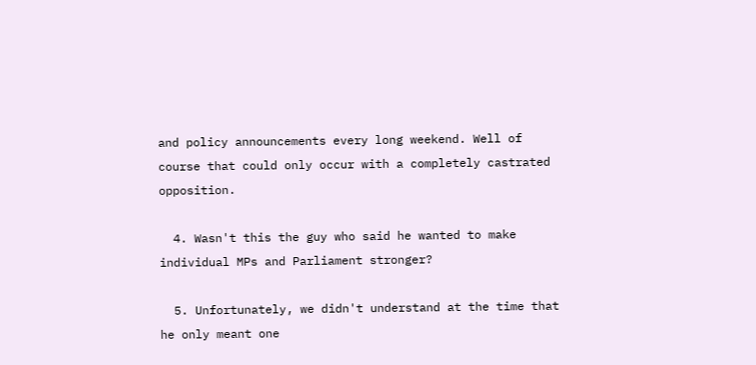and policy announcements every long weekend. Well of course that could only occur with a completely castrated opposition.

  4. Wasn't this the guy who said he wanted to make individual MPs and Parliament stronger?

  5. Unfortunately, we didn't understand at the time that he only meant one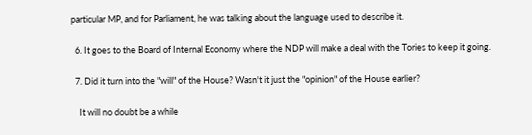particular MP, and for Parliament, he was talking about the language used to describe it.

  6. It goes to the Board of Internal Economy where the NDP will make a deal with the Tories to keep it going.

  7. Did it turn into the "will" of the House? Wasn't it just the "opinion" of the House earlier?

    It will no doubt be a while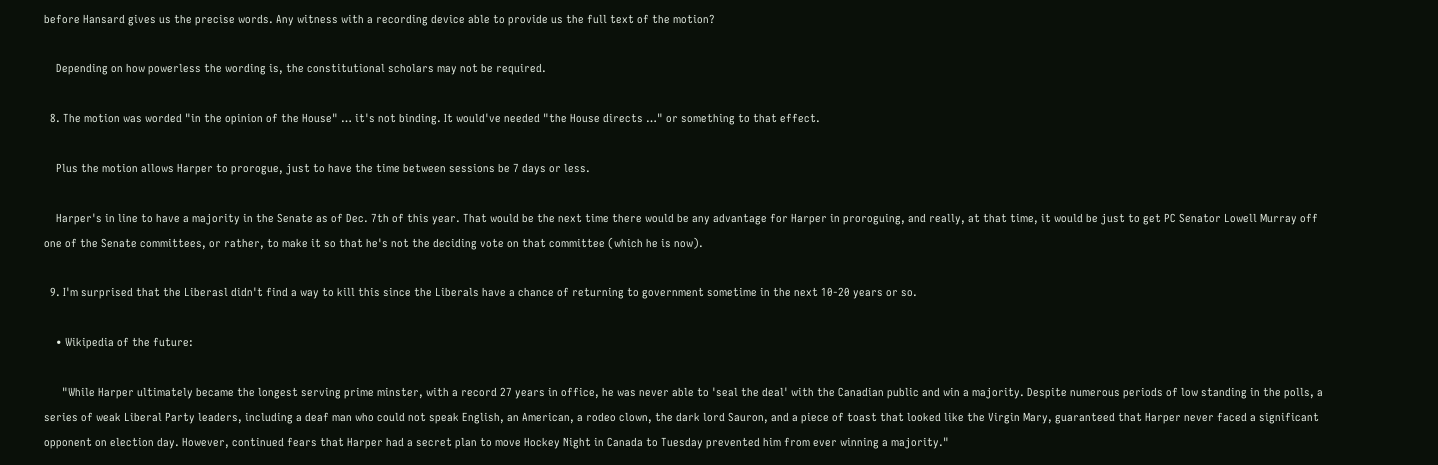before Hansard gives us the precise words. Any witness with a recording device able to provide us the full text of the motion?

    Depending on how powerless the wording is, the constitutional scholars may not be required.

  8. The motion was worded "in the opinion of the House" … it's not binding. It would've needed "the House directs …" or something to that effect.

    Plus the motion allows Harper to prorogue, just to have the time between sessions be 7 days or less.

    Harper's in line to have a majority in the Senate as of Dec. 7th of this year. That would be the next time there would be any advantage for Harper in proroguing, and really, at that time, it would be just to get PC Senator Lowell Murray off one of the Senate committees, or rather, to make it so that he's not the deciding vote on that committee (which he is now).

  9. I'm surprised that the Liberasl didn't find a way to kill this since the Liberals have a chance of returning to government sometime in the next 10-20 years or so.

    • Wikipedia of the future:

      "While Harper ultimately became the longest serving prime minster, with a record 27 years in office, he was never able to 'seal the deal' with the Canadian public and win a majority. Despite numerous periods of low standing in the polls, a series of weak Liberal Party leaders, including a deaf man who could not speak English, an American, a rodeo clown, the dark lord Sauron, and a piece of toast that looked like the Virgin Mary, guaranteed that Harper never faced a significant opponent on election day. However, continued fears that Harper had a secret plan to move Hockey Night in Canada to Tuesday prevented him from ever winning a majority."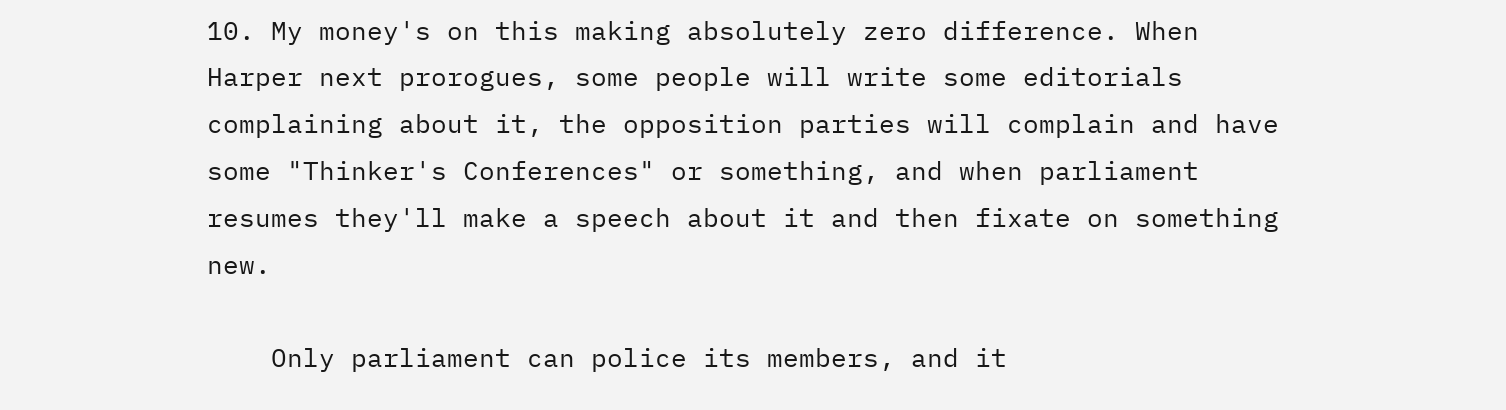10. My money's on this making absolutely zero difference. When Harper next prorogues, some people will write some editorials complaining about it, the opposition parties will complain and have some "Thinker's Conferences" or something, and when parliament resumes they'll make a speech about it and then fixate on something new.

    Only parliament can police its members, and it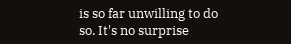is so far unwilling to do so. It's no surprise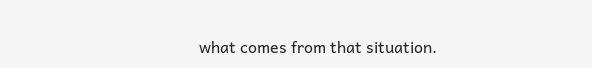what comes from that situation.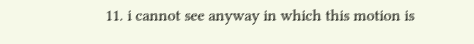11. i cannot see anyway in which this motion is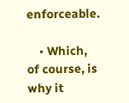enforceable.

    • Which, of course, is why it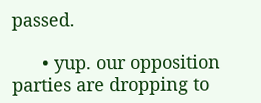passed.

      • yup. our opposition parties are dropping to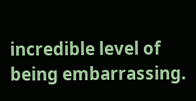incredible level of being embarrassing.